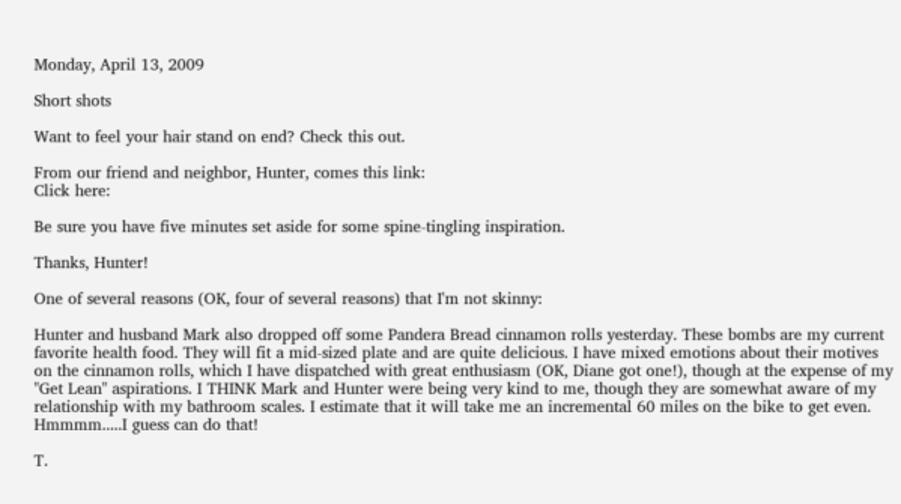Monday, April 13, 2009

Short shots

Want to feel your hair stand on end? Check this out.

From our friend and neighbor, Hunter, comes this link:
Click here:

Be sure you have five minutes set aside for some spine-tingling inspiration.

Thanks, Hunter!

One of several reasons (OK, four of several reasons) that I'm not skinny:

Hunter and husband Mark also dropped off some Pandera Bread cinnamon rolls yesterday. These bombs are my current favorite health food. They will fit a mid-sized plate and are quite delicious. I have mixed emotions about their motives on the cinnamon rolls, which I have dispatched with great enthusiasm (OK, Diane got one!), though at the expense of my "Get Lean" aspirations. I THINK Mark and Hunter were being very kind to me, though they are somewhat aware of my relationship with my bathroom scales. I estimate that it will take me an incremental 60 miles on the bike to get even. Hmmmm.....I guess can do that!

T.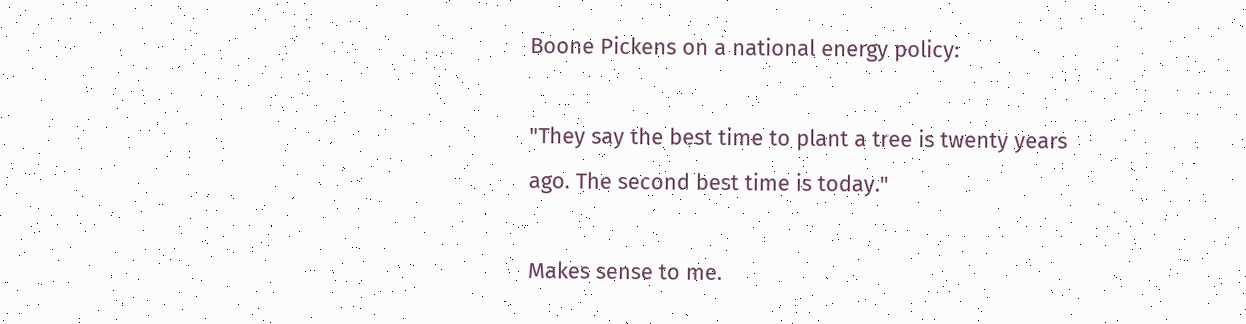Boone Pickens on a national energy policy:

"They say the best time to plant a tree is twenty years ago. The second best time is today."

Makes sense to me.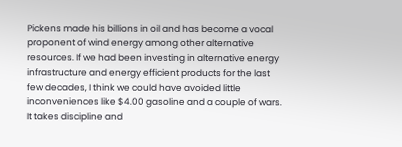Pickens made his billions in oil and has become a vocal proponent of wind energy among other alternative resources. If we had been investing in alternative energy infrastructure and energy efficient products for the last few decades, I think we could have avoided little inconveniences like $4.00 gasoline and a couple of wars. It takes discipline and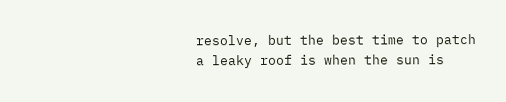resolve, but the best time to patch a leaky roof is when the sun is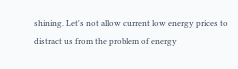shining. Let's not allow current low energy prices to distract us from the problem of energy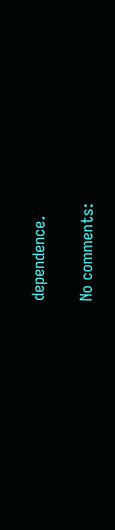dependence.

No comments: